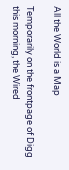All the World is a Map

Temporarily on the frontpage of Digg this morning, the Wired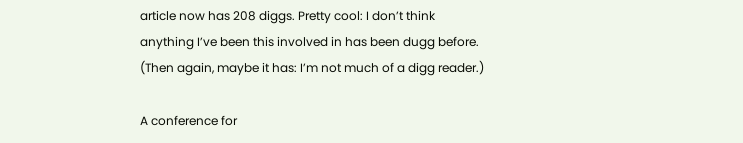article now has 208 diggs. Pretty cool: I don’t think anything I’ve been this involved in has been dugg before. (Then again, maybe it has: I’m not much of a digg reader.)

A conference for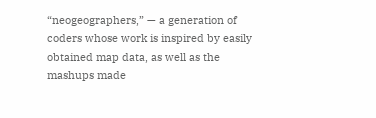“neogeographers,” — a generation of coders whose work is inspired by easily obtained map data, as well as the mashups made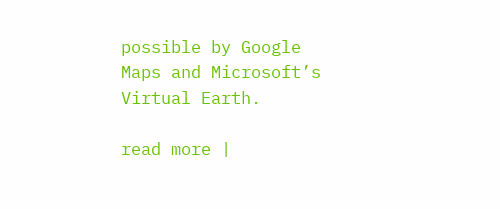possible by Google Maps and Microsoft’s Virtual Earth.

read more |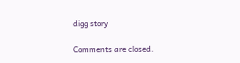digg story

Comments are closed.